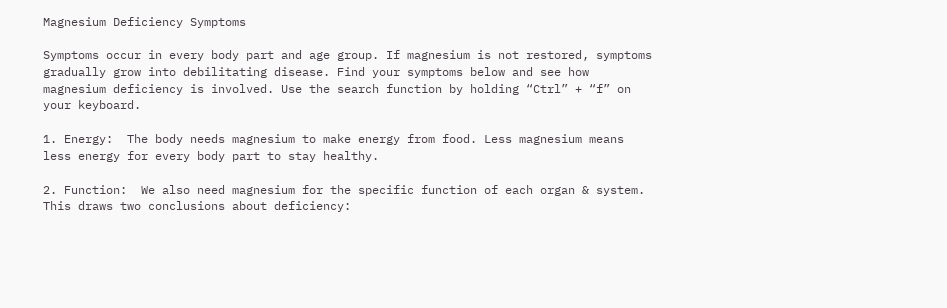Magnesium Deficiency Symptoms

Symptoms occur in every body part and age group. If magnesium is not restored, symptoms gradually grow into debilitating disease. Find your symptoms below and see how magnesium deficiency is involved. Use the search function by holding “Ctrl” + “f” on your keyboard.

1. Energy:  The body needs magnesium to make energy from food. Less magnesium means less energy for every body part to stay healthy.

2. Function:  We also need magnesium for the specific function of each organ & system. This draws two conclusions about deficiency: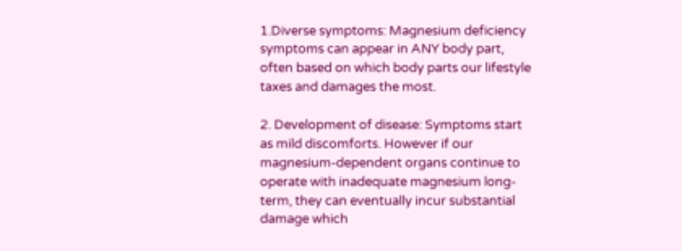1.Diverse symptoms: Magnesium deficiency symptoms can appear in ANY body part, often based on which body parts our lifestyle taxes and damages the most.

2. Development of disease: Symptoms start as mild discomforts. However if our magnesium-dependent organs continue to operate with inadequate magnesium long-term, they can eventually incur substantial damage which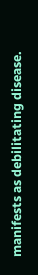manifests as debilitating disease.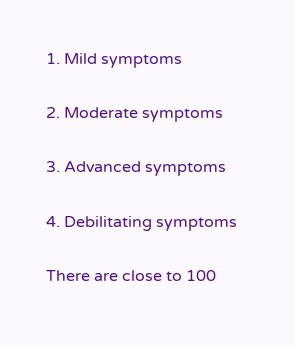1. Mild symptoms

2. Moderate symptoms

3. Advanced symptoms

4. Debilitating symptoms

There are close to 100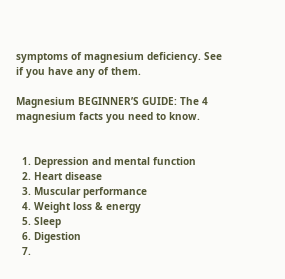symptoms of magnesium deficiency. See if you have any of them.

Magnesium BEGINNER’S GUIDE: The 4 magnesium facts you need to know.


  1. Depression and mental function
  2. Heart disease
  3. Muscular performance
  4. Weight loss & energy
  5. Sleep
  6. Digestion
  7.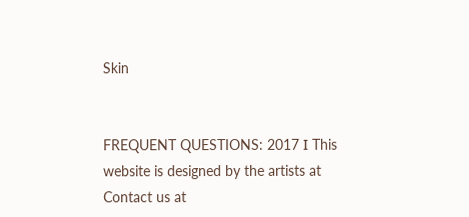Skin


FREQUENT QUESTIONS: 2017 Ι This website is designed by the artists at  Contact us at